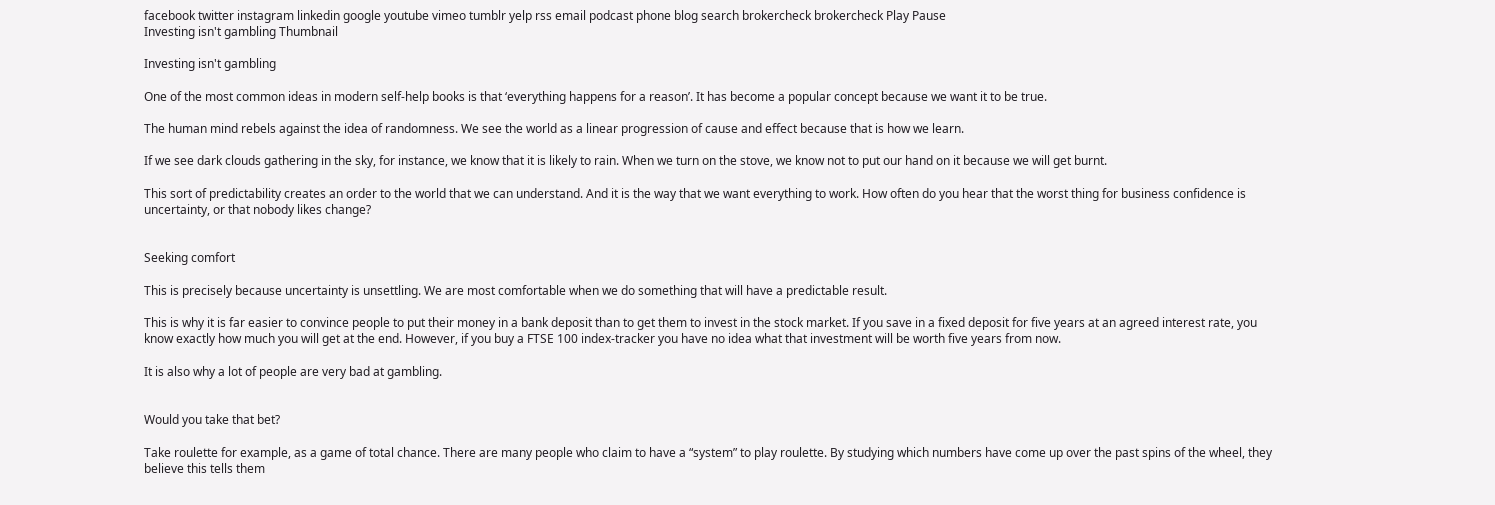facebook twitter instagram linkedin google youtube vimeo tumblr yelp rss email podcast phone blog search brokercheck brokercheck Play Pause
Investing isn't gambling Thumbnail

Investing isn't gambling

One of the most common ideas in modern self-help books is that ‘everything happens for a reason’. It has become a popular concept because we want it to be true.

The human mind rebels against the idea of randomness. We see the world as a linear progression of cause and effect because that is how we learn.

If we see dark clouds gathering in the sky, for instance, we know that it is likely to rain. When we turn on the stove, we know not to put our hand on it because we will get burnt.

This sort of predictability creates an order to the world that we can understand. And it is the way that we want everything to work. How often do you hear that the worst thing for business confidence is uncertainty, or that nobody likes change?


Seeking comfort

This is precisely because uncertainty is unsettling. We are most comfortable when we do something that will have a predictable result.

This is why it is far easier to convince people to put their money in a bank deposit than to get them to invest in the stock market. If you save in a fixed deposit for five years at an agreed interest rate, you know exactly how much you will get at the end. However, if you buy a FTSE 100 index-tracker you have no idea what that investment will be worth five years from now.

It is also why a lot of people are very bad at gambling.


Would you take that bet?

Take roulette for example, as a game of total chance. There are many people who claim to have a “system” to play roulette. By studying which numbers have come up over the past spins of the wheel, they believe this tells them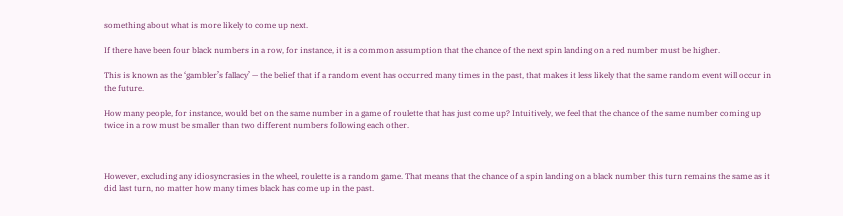something about what is more likely to come up next.

If there have been four black numbers in a row, for instance, it is a common assumption that the chance of the next spin landing on a red number must be higher.

This is known as the ‘gambler’s fallacy’ — the belief that if a random event has occurred many times in the past, that makes it less likely that the same random event will occur in the future.

How many people, for instance, would bet on the same number in a game of roulette that has just come up? Intuitively, we feel that the chance of the same number coming up twice in a row must be smaller than two different numbers following each other.



However, excluding any idiosyncrasies in the wheel, roulette is a random game. That means that the chance of a spin landing on a black number this turn remains the same as it did last turn, no matter how many times black has come up in the past.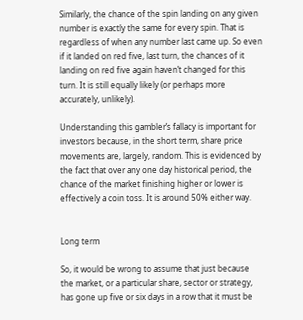Similarly, the chance of the spin landing on any given number is exactly the same for every spin. That is regardless of when any number last came up. So even if it landed on red five, last turn, the chances of it landing on red five again haven’t changed for this turn. It is still equally likely (or perhaps more accurately, unlikely).

Understanding this gambler’s fallacy is important for investors because, in the short term, share price movements are, largely, random. This is evidenced by the fact that over any one day historical period, the chance of the market finishing higher or lower is effectively a coin toss. It is around 50% either way.


Long term

So, it would be wrong to assume that just because the market, or a particular share, sector or strategy, has gone up five or six days in a row that it must be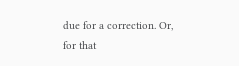due for a correction. Or, for that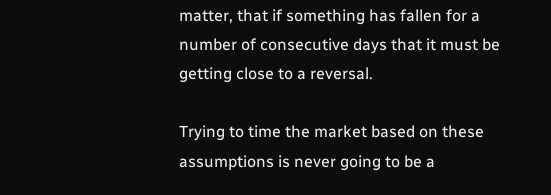matter, that if something has fallen for a number of consecutive days that it must be getting close to a reversal.

Trying to time the market based on these assumptions is never going to be a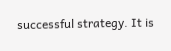successful strategy. It is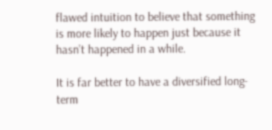flawed intuition to believe that something is more likely to happen just because it hasn’t happened in a while.

It is far better to have a diversified long-term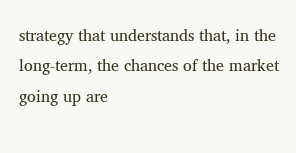strategy that understands that, in the long-term, the chances of the market going up are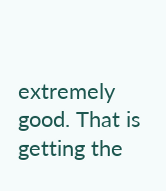extremely good. That is getting the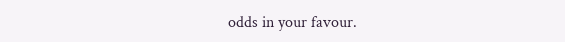odds in your favour.